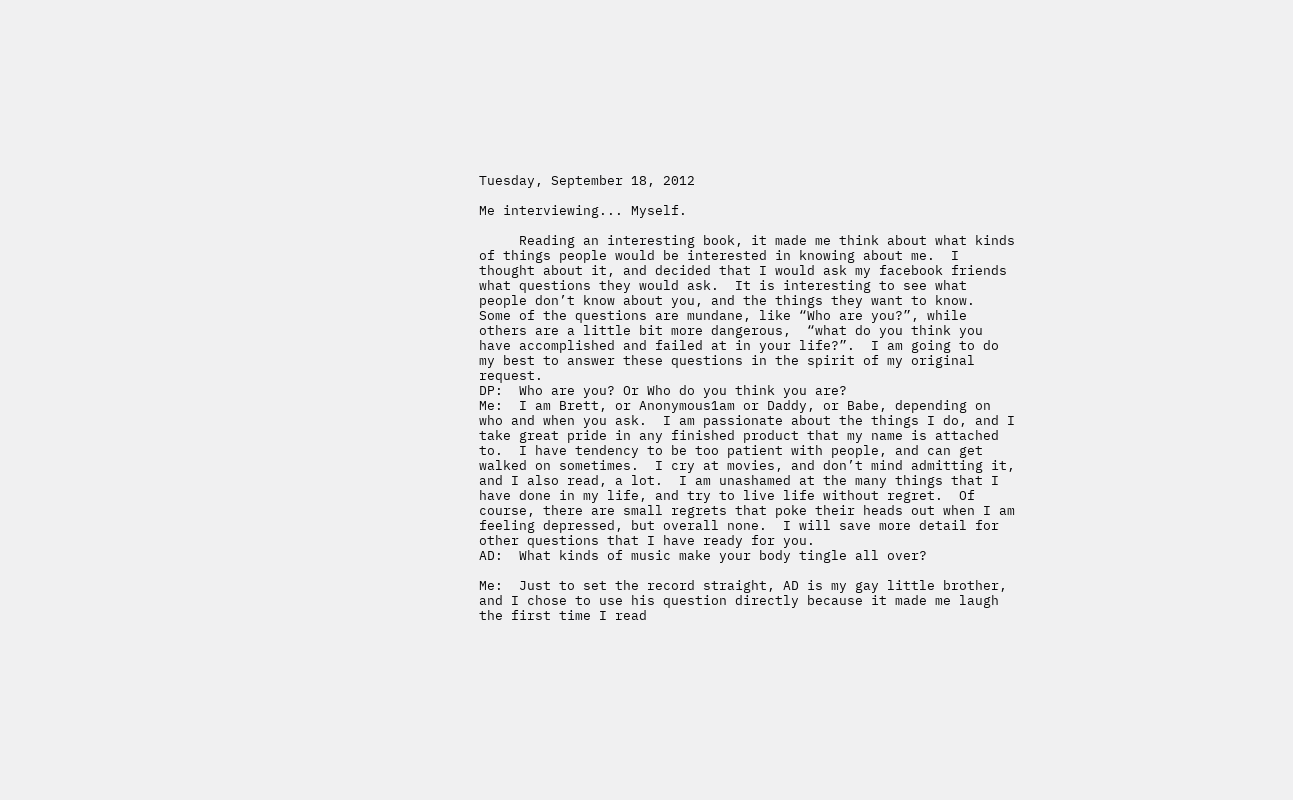Tuesday, September 18, 2012

Me interviewing... Myself.

     Reading an interesting book, it made me think about what kinds of things people would be interested in knowing about me.  I thought about it, and decided that I would ask my facebook friends what questions they would ask.  It is interesting to see what people don’t know about you, and the things they want to know.  Some of the questions are mundane, like “Who are you?”, while others are a little bit more dangerous,  “what do you think you have accomplished and failed at in your life?”.  I am going to do my best to answer these questions in the spirit of my original request.
DP:  Who are you? Or Who do you think you are?
Me:  I am Brett, or Anonymous1am or Daddy, or Babe, depending on who and when you ask.  I am passionate about the things I do, and I take great pride in any finished product that my name is attached to.  I have tendency to be too patient with people, and can get walked on sometimes.  I cry at movies, and don’t mind admitting it, and I also read, a lot.  I am unashamed at the many things that I have done in my life, and try to live life without regret.  Of course, there are small regrets that poke their heads out when I am feeling depressed, but overall none.  I will save more detail for other questions that I have ready for you.
AD:  What kinds of music make your body tingle all over?

Me:  Just to set the record straight, AD is my gay little brother, and I chose to use his question directly because it made me laugh the first time I read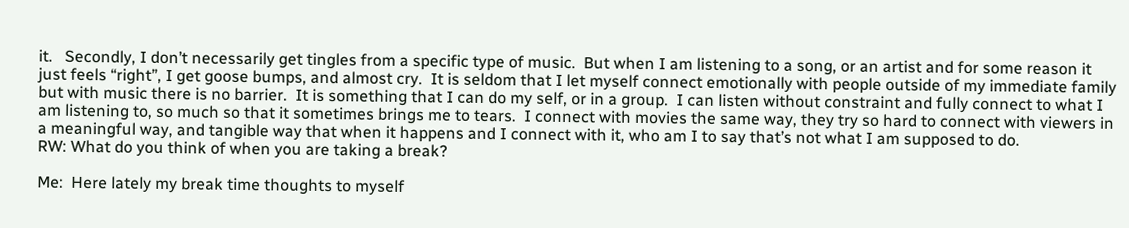it.   Secondly, I don’t necessarily get tingles from a specific type of music.  But when I am listening to a song, or an artist and for some reason it just feels “right”, I get goose bumps, and almost cry.  It is seldom that I let myself connect emotionally with people outside of my immediate family but with music there is no barrier.  It is something that I can do my self, or in a group.  I can listen without constraint and fully connect to what I am listening to, so much so that it sometimes brings me to tears.  I connect with movies the same way, they try so hard to connect with viewers in a meaningful way, and tangible way that when it happens and I connect with it, who am I to say that’s not what I am supposed to do.
RW: What do you think of when you are taking a break?

Me:  Here lately my break time thoughts to myself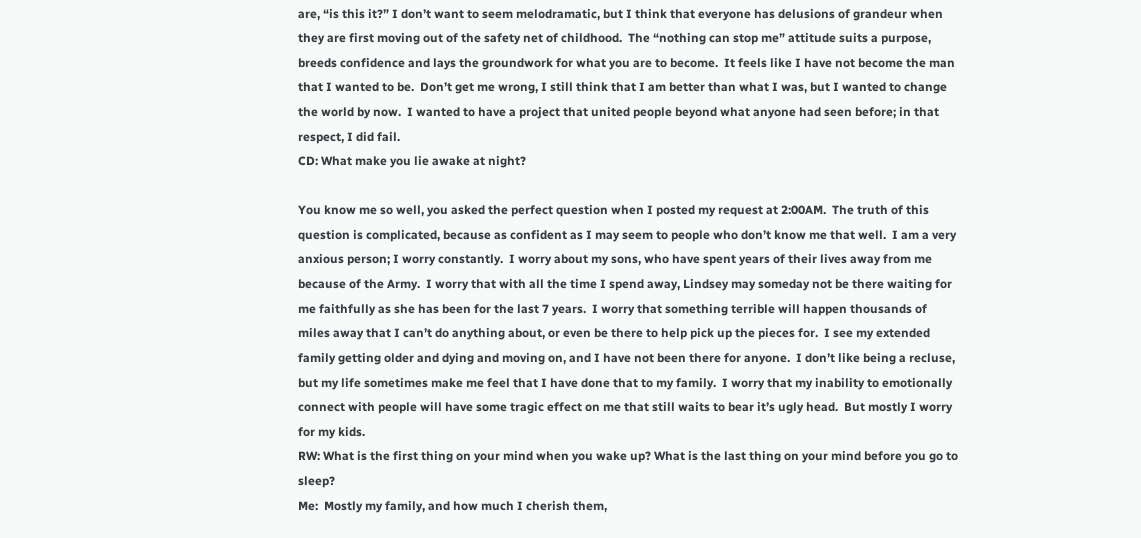are, “is this it?” I don’t want to seem melodramatic, but I think that everyone has delusions of grandeur when they are first moving out of the safety net of childhood.  The “nothing can stop me” attitude suits a purpose, breeds confidence and lays the groundwork for what you are to become.  It feels like I have not become the man that I wanted to be.  Don’t get me wrong, I still think that I am better than what I was, but I wanted to change the world by now.  I wanted to have a project that united people beyond what anyone had seen before; in that respect, I did fail.
CD: What make you lie awake at night?

You know me so well, you asked the perfect question when I posted my request at 2:00AM.  The truth of this question is complicated, because as confident as I may seem to people who don’t know me that well.  I am a very anxious person; I worry constantly.  I worry about my sons, who have spent years of their lives away from me because of the Army.  I worry that with all the time I spend away, Lindsey may someday not be there waiting for me faithfully as she has been for the last 7 years.  I worry that something terrible will happen thousands of miles away that I can’t do anything about, or even be there to help pick up the pieces for.  I see my extended family getting older and dying and moving on, and I have not been there for anyone.  I don’t like being a recluse, but my life sometimes make me feel that I have done that to my family.  I worry that my inability to emotionally connect with people will have some tragic effect on me that still waits to bear it’s ugly head.  But mostly I worry for my kids.
RW: What is the first thing on your mind when you wake up? What is the last thing on your mind before you go to sleep?
Me:  Mostly my family, and how much I cherish them,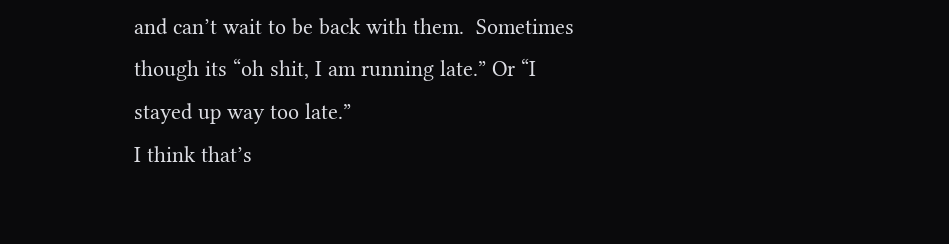and can’t wait to be back with them.  Sometimes though its “oh shit, I am running late.” Or “I stayed up way too late.”
I think that’s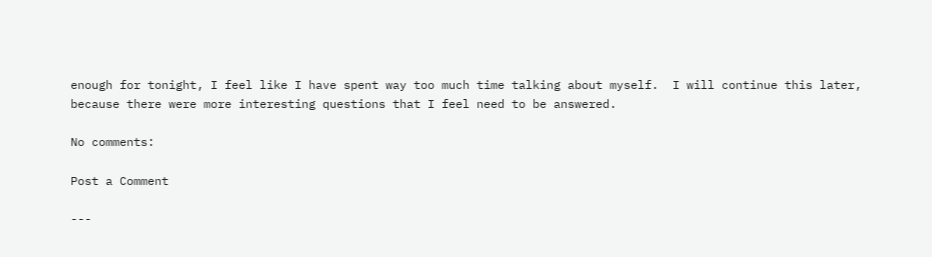enough for tonight, I feel like I have spent way too much time talking about myself.  I will continue this later, because there were more interesting questions that I feel need to be answered.

No comments:

Post a Comment

---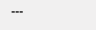---